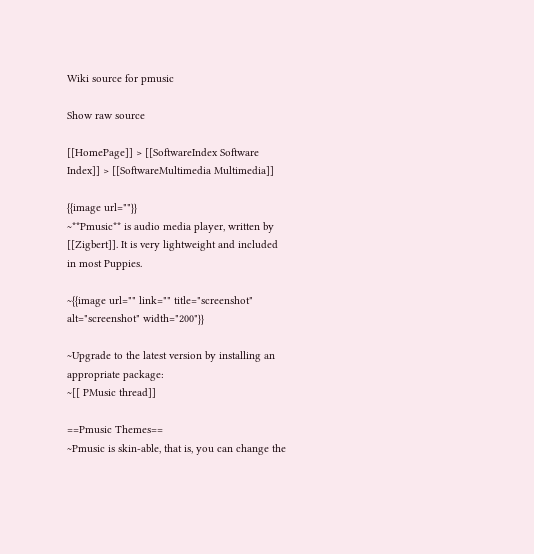Wiki source for pmusic

Show raw source

[[HomePage]] > [[SoftwareIndex Software Index]] > [[SoftwareMultimedia Multimedia]]

{{image url=""}}
~**Pmusic** is audio media player, written by [[Zigbert]]. It is very lightweight and included in most Puppies.

~{{image url="" link="" title="screenshot" alt="screenshot" width="200"}}

~Upgrade to the latest version by installing an appropriate package:
~[[ PMusic thread]]

==Pmusic Themes==
~Pmusic is skin-able, that is, you can change the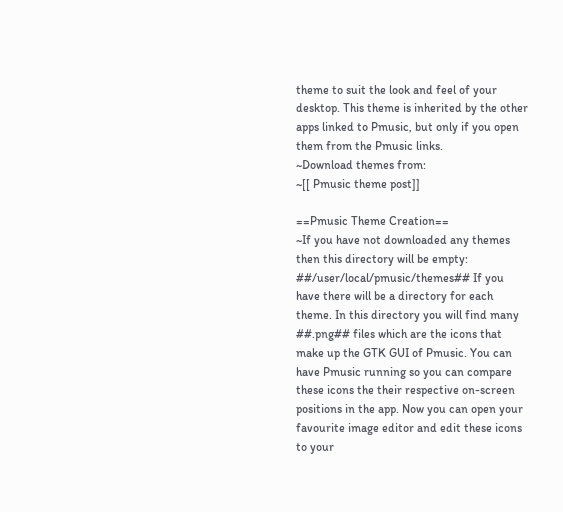theme to suit the look and feel of your desktop. This theme is inherited by the other apps linked to Pmusic, but only if you open them from the Pmusic links.
~Download themes from:
~[[ Pmusic theme post]]

==Pmusic Theme Creation==
~If you have not downloaded any themes then this directory will be empty: ##/user/local/pmusic/themes## If you have there will be a directory for each theme. In this directory you will find many ##.png## files which are the icons that make up the GTK GUI of Pmusic. You can have Pmusic running so you can compare these icons the their respective on-screen positions in the app. Now you can open your favourite image editor and edit these icons to your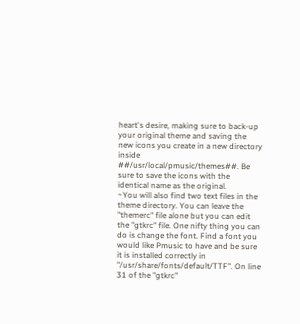heart's desire, making sure to back-up your original theme and saving the new icons you create in a new directory inside ##/usr/local/pmusic/themes##. Be sure to save the icons with the identical name as the original.
~You will also find two text files in the theme directory. You can leave the "themerc" file alone but you can edit the "gtkrc" file. One nifty thing you can do is change the font. Find a font you would like Pmusic to have and be sure it is installed correctly in "/usr/share/fonts/default/TTF". On line 31 of the "gtkrc"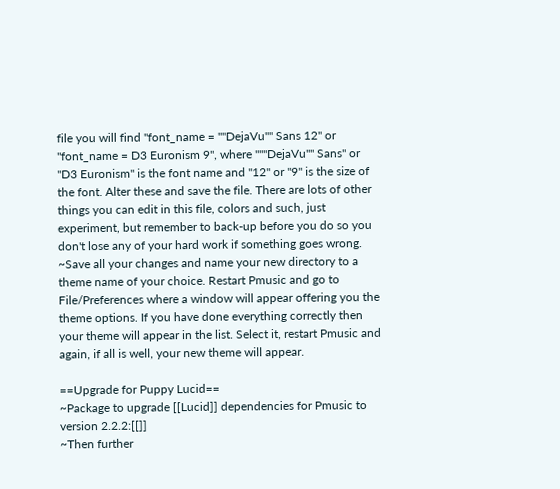file you will find "font_name = ""DejaVu"" Sans 12" or "font_name = D3 Euronism 9", where """DejaVu"" Sans" or "D3 Euronism" is the font name and "12" or "9" is the size of the font. Alter these and save the file. There are lots of other things you can edit in this file, colors and such, just experiment, but remember to back-up before you do so you don't lose any of your hard work if something goes wrong.
~Save all your changes and name your new directory to a theme name of your choice. Restart Pmusic and go to File/Preferences where a window will appear offering you the theme options. If you have done everything correctly then your theme will appear in the list. Select it, restart Pmusic and again, if all is well, your new theme will appear.

==Upgrade for Puppy Lucid==
~Package to upgrade [[Lucid]] dependencies for Pmusic to version 2.2.2:[[]]
~Then further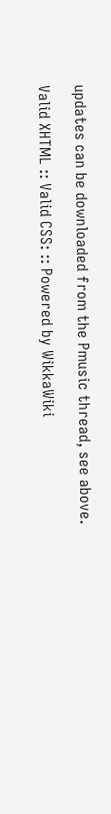updates can be downloaded from the Pmusic thread, see above.

Valid XHTML :: Valid CSS: :: Powered by WikkaWiki